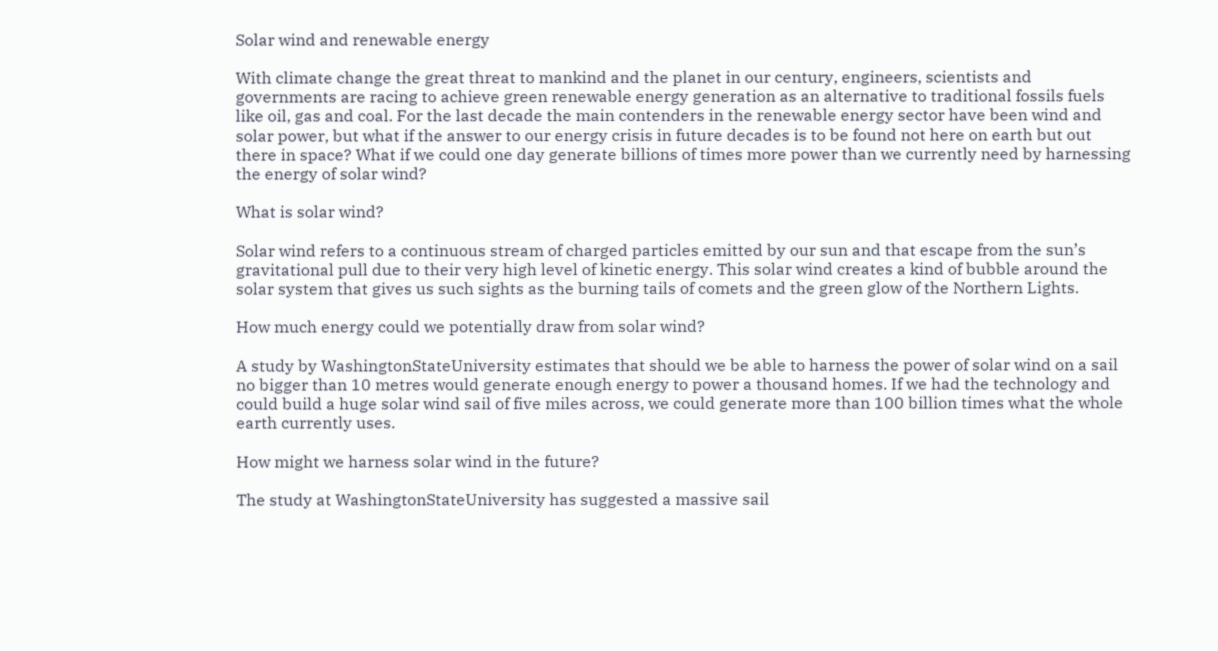Solar wind and renewable energy

With climate change the great threat to mankind and the planet in our century, engineers, scientists and governments are racing to achieve green renewable energy generation as an alternative to traditional fossils fuels like oil, gas and coal. For the last decade the main contenders in the renewable energy sector have been wind and solar power, but what if the answer to our energy crisis in future decades is to be found not here on earth but out there in space? What if we could one day generate billions of times more power than we currently need by harnessing the energy of solar wind?

What is solar wind?

Solar wind refers to a continuous stream of charged particles emitted by our sun and that escape from the sun’s gravitational pull due to their very high level of kinetic energy. This solar wind creates a kind of bubble around the solar system that gives us such sights as the burning tails of comets and the green glow of the Northern Lights.

How much energy could we potentially draw from solar wind?

A study by WashingtonStateUniversity estimates that should we be able to harness the power of solar wind on a sail no bigger than 10 metres would generate enough energy to power a thousand homes. If we had the technology and could build a huge solar wind sail of five miles across, we could generate more than 100 billion times what the whole earth currently uses.

How might we harness solar wind in the future?

The study at WashingtonStateUniversity has suggested a massive sail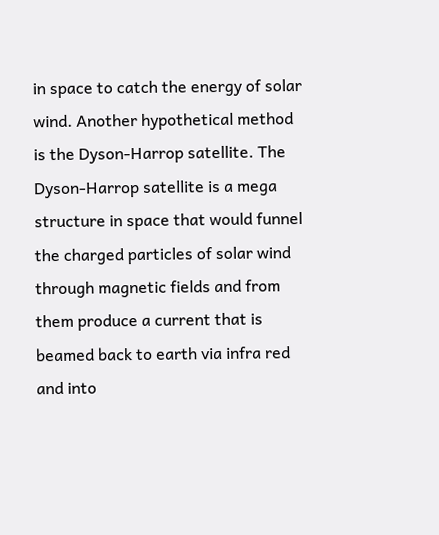in space to catch the energy of solar wind. Another hypothetical method is the Dyson-Harrop satellite. The Dyson-Harrop satellite is a mega structure in space that would funnel the charged particles of solar wind through magnetic fields and from them produce a current that is beamed back to earth via infra red and into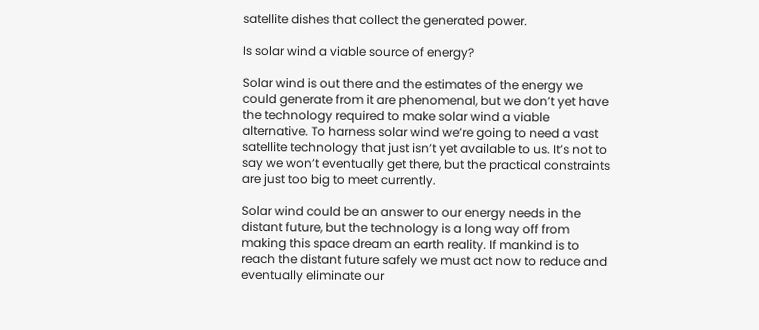satellite dishes that collect the generated power.

Is solar wind a viable source of energy?

Solar wind is out there and the estimates of the energy we could generate from it are phenomenal, but we don’t yet have the technology required to make solar wind a viable alternative. To harness solar wind we’re going to need a vast satellite technology that just isn’t yet available to us. It’s not to say we won’t eventually get there, but the practical constraints are just too big to meet currently.

Solar wind could be an answer to our energy needs in the distant future, but the technology is a long way off from making this space dream an earth reality. If mankind is to reach the distant future safely we must act now to reduce and eventually eliminate our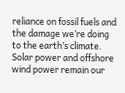reliance on fossil fuels and the damage we’re doing to the earth’s climate. Solar power and offshore wind power remain our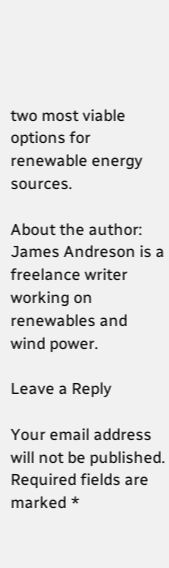two most viable options for renewable energy sources.

About the author: James Andreson is a freelance writer working on renewables and wind power.

Leave a Reply

Your email address will not be published. Required fields are marked *